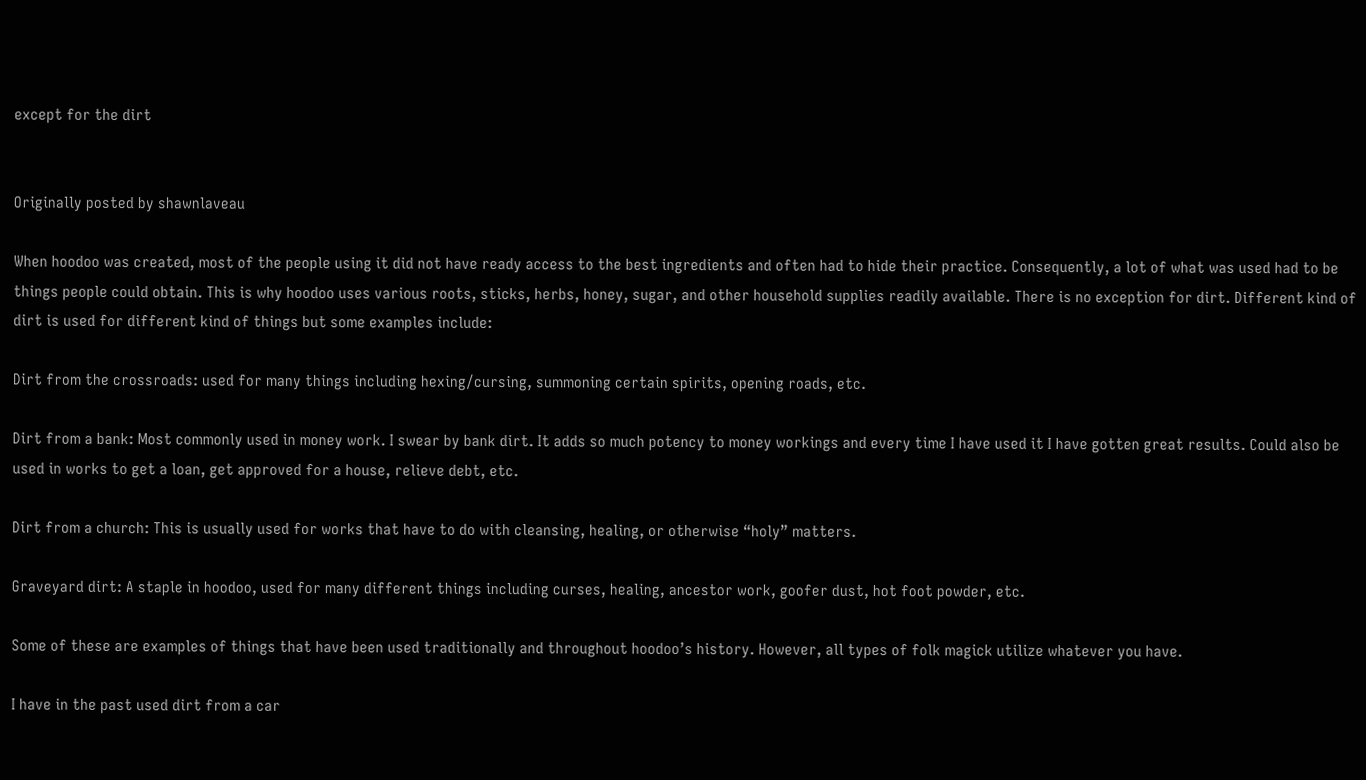except for the dirt


Originally posted by shawnlaveau

When hoodoo was created, most of the people using it did not have ready access to the best ingredients and often had to hide their practice. Consequently, a lot of what was used had to be things people could obtain. This is why hoodoo uses various roots, sticks, herbs, honey, sugar, and other household supplies readily available. There is no exception for dirt. Different kind of dirt is used for different kind of things but some examples include:

Dirt from the crossroads: used for many things including hexing/cursing, summoning certain spirits, opening roads, etc.

Dirt from a bank: Most commonly used in money work. I swear by bank dirt. It adds so much potency to money workings and every time I have used it I have gotten great results. Could also be used in works to get a loan, get approved for a house, relieve debt, etc.

Dirt from a church: This is usually used for works that have to do with cleansing, healing, or otherwise “holy” matters.

Graveyard dirt: A staple in hoodoo, used for many different things including curses, healing, ancestor work, goofer dust, hot foot powder, etc.

Some of these are examples of things that have been used traditionally and throughout hoodoo’s history. However, all types of folk magick utilize whatever you have.

I have in the past used dirt from a car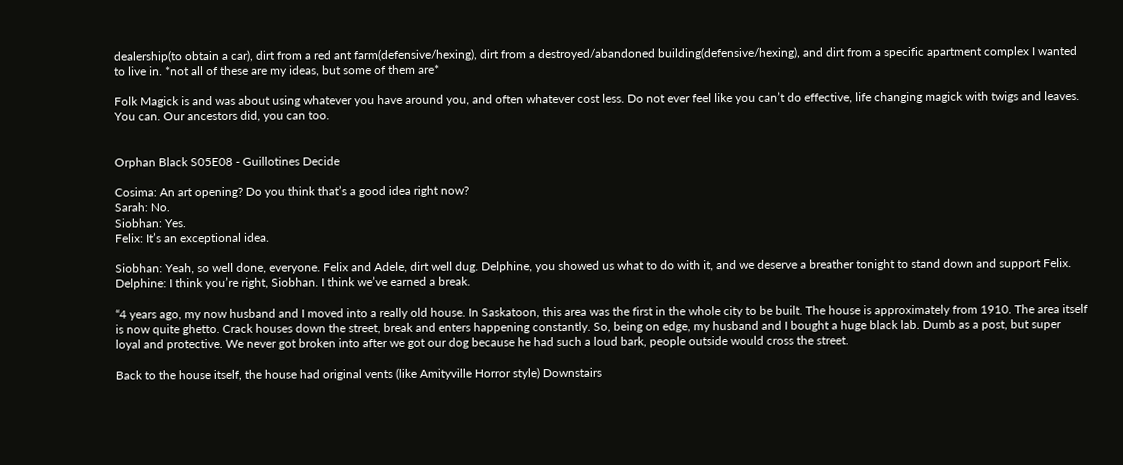dealership(to obtain a car), dirt from a red ant farm(defensive/hexing), dirt from a destroyed/abandoned building(defensive/hexing), and dirt from a specific apartment complex I wanted to live in. *not all of these are my ideas, but some of them are*

Folk Magick is and was about using whatever you have around you, and often whatever cost less. Do not ever feel like you can’t do effective, life changing magick with twigs and leaves. You can. Our ancestors did, you can too.


Orphan Black S05E08 - Guillotines Decide

Cosima: An art opening? Do you think that’s a good idea right now?
Sarah: No.
Siobhan: Yes.
Felix: It’s an exceptional idea.

Siobhan: Yeah, so well done, everyone. Felix and Adele, dirt well dug. Delphine, you showed us what to do with it, and we deserve a breather tonight to stand down and support Felix.
Delphine: I think you’re right, Siobhan. I think we’ve earned a break.

“4 years ago, my now husband and I moved into a really old house. In Saskatoon, this area was the first in the whole city to be built. The house is approximately from 1910. The area itself is now quite ghetto. Crack houses down the street, break and enters happening constantly. So, being on edge, my husband and I bought a huge black lab. Dumb as a post, but super loyal and protective. We never got broken into after we got our dog because he had such a loud bark, people outside would cross the street.

Back to the house itself, the house had original vents (like Amityville Horror style) Downstairs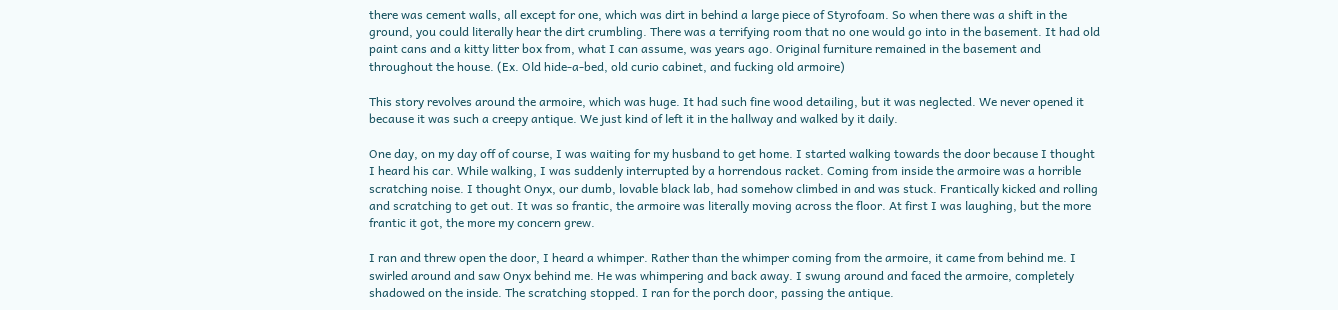there was cement walls, all except for one, which was dirt in behind a large piece of Styrofoam. So when there was a shift in the ground, you could literally hear the dirt crumbling. There was a terrifying room that no one would go into in the basement. It had old paint cans and a kitty litter box from, what I can assume, was years ago. Original furniture remained in the basement and throughout the house. (Ex. Old hide-a-bed, old curio cabinet, and fucking old armoire)

This story revolves around the armoire, which was huge. It had such fine wood detailing, but it was neglected. We never opened it because it was such a creepy antique. We just kind of left it in the hallway and walked by it daily.

One day, on my day off of course, I was waiting for my husband to get home. I started walking towards the door because I thought I heard his car. While walking, I was suddenly interrupted by a horrendous racket. Coming from inside the armoire was a horrible scratching noise. I thought Onyx, our dumb, lovable black lab, had somehow climbed in and was stuck. Frantically kicked and rolling and scratching to get out. It was so frantic, the armoire was literally moving across the floor. At first I was laughing, but the more frantic it got, the more my concern grew.

I ran and threw open the door, I heard a whimper. Rather than the whimper coming from the armoire, it came from behind me. I swirled around and saw Onyx behind me. He was whimpering and back away. I swung around and faced the armoire, completely shadowed on the inside. The scratching stopped. I ran for the porch door, passing the antique.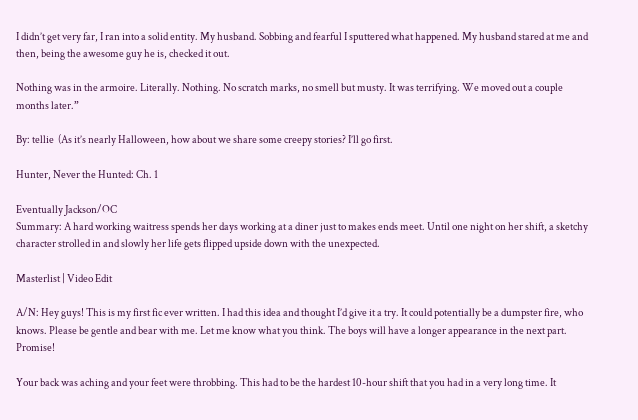I didn’t get very far, I ran into a solid entity. My husband. Sobbing and fearful I sputtered what happened. My husband stared at me and then, being the awesome guy he is, checked it out.

Nothing was in the armoire. Literally. Nothing. No scratch marks, no smell but musty. It was terrifying. We moved out a couple months later.”

By: tellie  (As it’s nearly Halloween, how about we share some creepy stories? I’ll go first.

Hunter, Never the Hunted: Ch. 1

Eventually Jackson/OC
Summary: A hard working waitress spends her days working at a diner just to makes ends meet. Until one night on her shift, a sketchy character strolled in and slowly her life gets flipped upside down with the unexpected.

Masterlist | Video Edit

A/N: Hey guys! This is my first fic ever written. I had this idea and thought I’d give it a try. It could potentially be a dumpster fire, who knows. Please be gentle and bear with me. Let me know what you think. The boys will have a longer appearance in the next part. Promise!

Your back was aching and your feet were throbbing. This had to be the hardest 10-hour shift that you had in a very long time. It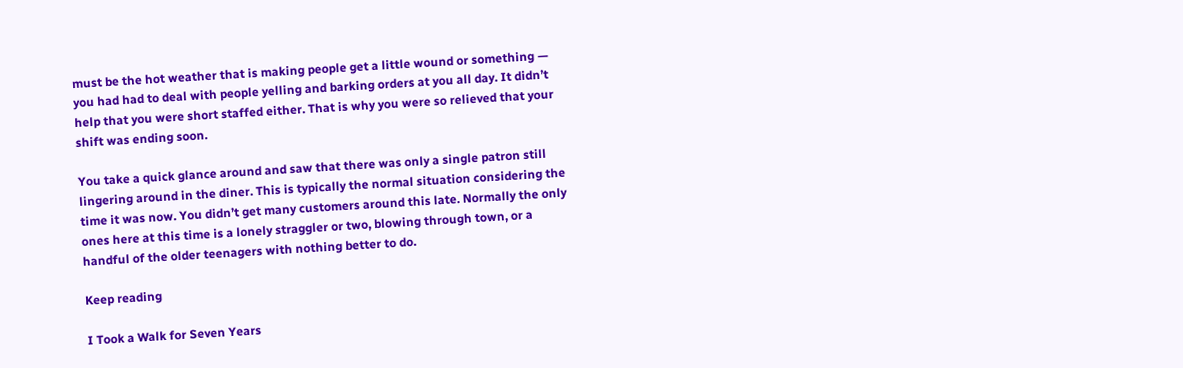must be the hot weather that is making people get a little wound or something — you had had to deal with people yelling and barking orders at you all day. It didn’t help that you were short staffed either. That is why you were so relieved that your shift was ending soon.

You take a quick glance around and saw that there was only a single patron still lingering around in the diner. This is typically the normal situation considering the time it was now. You didn’t get many customers around this late. Normally the only ones here at this time is a lonely straggler or two, blowing through town, or a handful of the older teenagers with nothing better to do.

Keep reading

I Took a Walk for Seven Years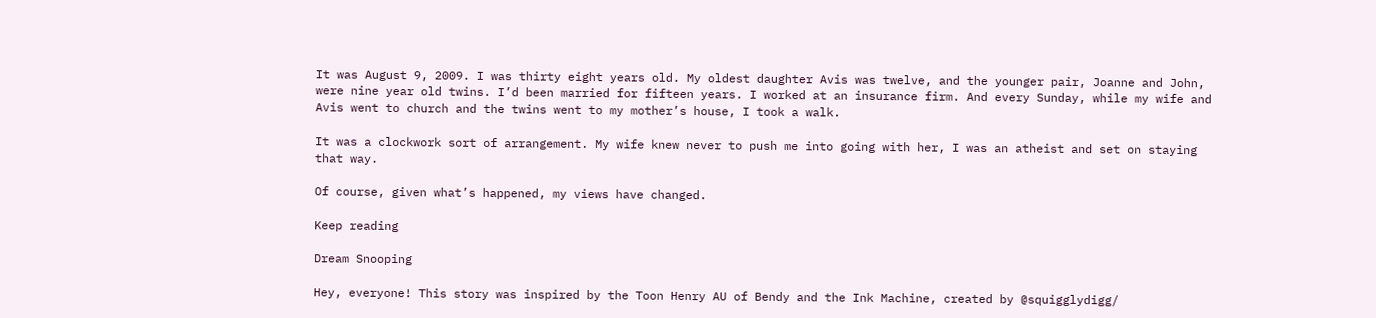It was August 9, 2009. I was thirty eight years old. My oldest daughter Avis was twelve, and the younger pair, Joanne and John, were nine year old twins. I’d been married for fifteen years. I worked at an insurance firm. And every Sunday, while my wife and Avis went to church and the twins went to my mother’s house, I took a walk.

It was a clockwork sort of arrangement. My wife knew never to push me into going with her, I was an atheist and set on staying that way.

Of course, given what’s happened, my views have changed.

Keep reading

Dream Snooping

Hey, everyone! This story was inspired by the Toon Henry AU of Bendy and the Ink Machine, created by @squigglydigg/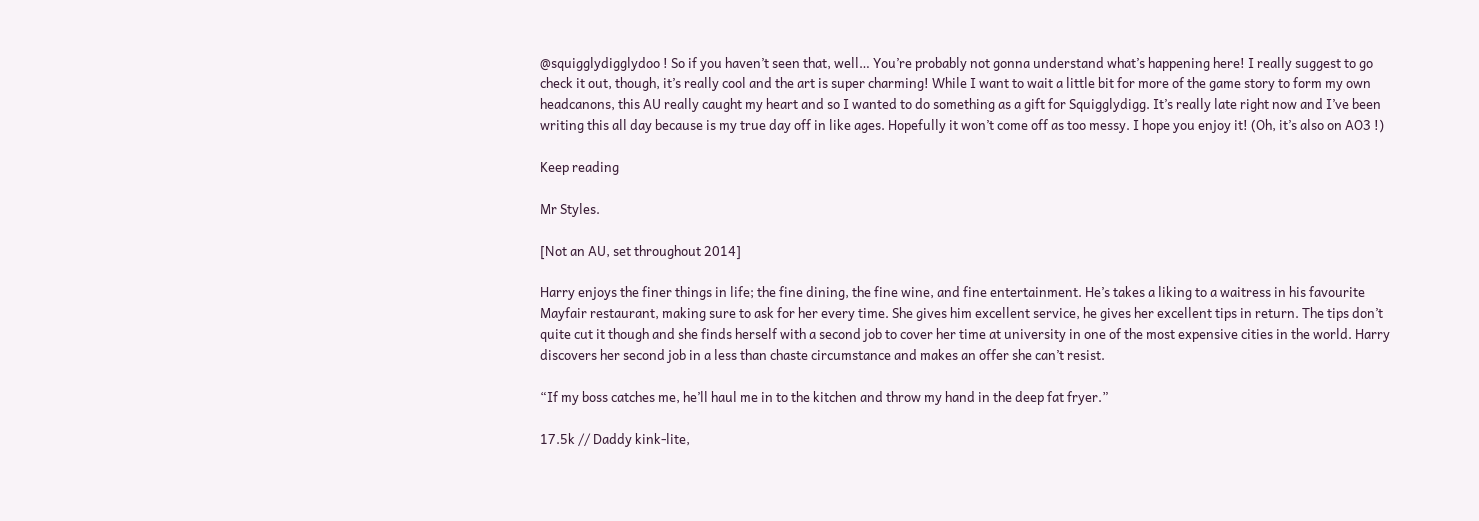@squigglydigglydoo ! So if you haven’t seen that, well… You’re probably not gonna understand what’s happening here! I really suggest to go check it out, though, it’s really cool and the art is super charming! While I want to wait a little bit for more of the game story to form my own headcanons, this AU really caught my heart and so I wanted to do something as a gift for Squigglydigg. It’s really late right now and I’ve been writing this all day because is my true day off in like ages. Hopefully it won’t come off as too messy. I hope you enjoy it! (Oh, it’s also on AO3 !)

Keep reading

Mr Styles.

[Not an AU, set throughout 2014]

Harry enjoys the finer things in life; the fine dining, the fine wine, and fine entertainment. He’s takes a liking to a waitress in his favourite Mayfair restaurant, making sure to ask for her every time. She gives him excellent service, he gives her excellent tips in return. The tips don’t quite cut it though and she finds herself with a second job to cover her time at university in one of the most expensive cities in the world. Harry discovers her second job in a less than chaste circumstance and makes an offer she can’t resist.

“If my boss catches me, he’ll haul me in to the kitchen and throw my hand in the deep fat fryer.”

17.5k // Daddy kink-lite,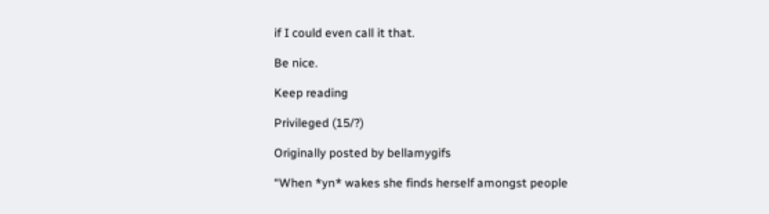if I could even call it that.

Be nice.

Keep reading

Privileged (15/?)

Originally posted by bellamygifs

“When *yn* wakes she finds herself amongst people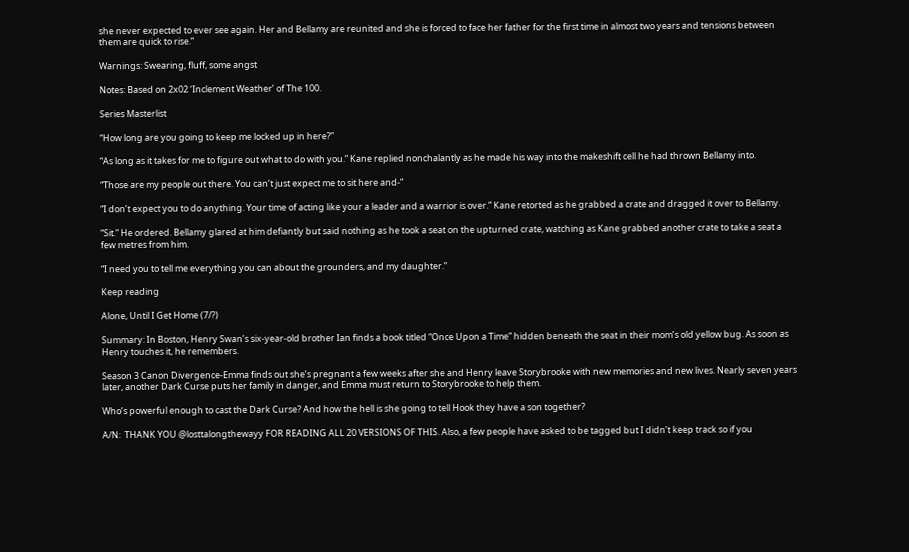she never expected to ever see again. Her and Bellamy are reunited and she is forced to face her father for the first time in almost two years and tensions between them are quick to rise.”

Warnings: Swearing, fluff, some angst

Notes: Based on 2x02 ‘Inclement Weather’ of The 100.

Series Masterlist

“How long are you going to keep me locked up in here?”

“As long as it takes for me to figure out what to do with you.” Kane replied nonchalantly as he made his way into the makeshift cell he had thrown Bellamy into.

“Those are my people out there. You can’t just expect me to sit here and-”

“I don’t expect you to do anything. Your time of acting like your a leader and a warrior is over.” Kane retorted as he grabbed a crate and dragged it over to Bellamy.

“Sit.” He ordered. Bellamy glared at him defiantly but said nothing as he took a seat on the upturned crate, watching as Kane grabbed another crate to take a seat a few metres from him.

“I need you to tell me everything you can about the grounders, and my daughter.”

Keep reading

Alone, Until I Get Home (7/?)

Summary: In Boston, Henry Swan’s six-year-old brother Ian finds a book titled “Once Upon a Time” hidden beneath the seat in their mom’s old yellow bug. As soon as Henry touches it, he remembers.

Season 3 Canon Divergence-Emma finds out she’s pregnant a few weeks after she and Henry leave Storybrooke with new memories and new lives. Nearly seven years later, another Dark Curse puts her family in danger, and Emma must return to Storybrooke to help them.

Who’s powerful enough to cast the Dark Curse? And how the hell is she going to tell Hook they have a son together?

A/N:  THANK YOU @losttalongthewayy FOR READING ALL 20 VERSIONS OF THIS. Also, a few people have asked to be tagged but I didn’t keep track so if you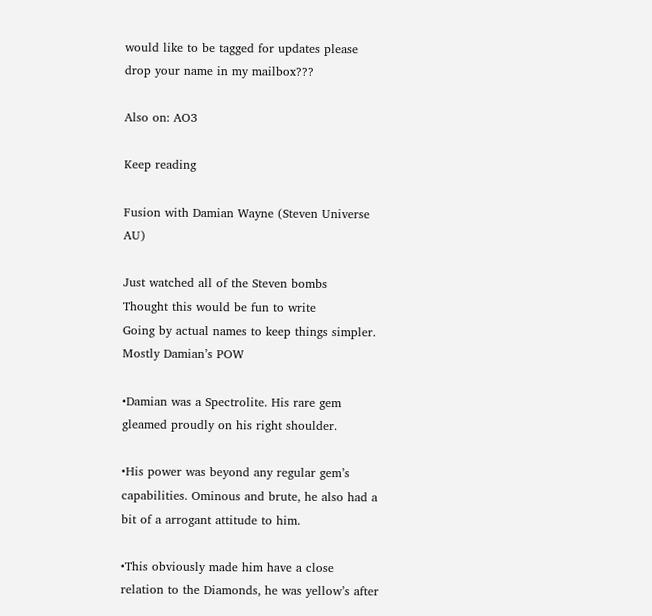would like to be tagged for updates please drop your name in my mailbox???

Also on: AO3

Keep reading

Fusion with Damian Wayne (Steven Universe AU)

Just watched all of the Steven bombs
Thought this would be fun to write
Going by actual names to keep things simpler. Mostly Damian’s POW

•Damian was a Spectrolite. His rare gem gleamed proudly on his right shoulder.

•His power was beyond any regular gem’s capabilities. Ominous and brute, he also had a bit of a arrogant attitude to him.

•This obviously made him have a close relation to the Diamonds, he was yellow’s after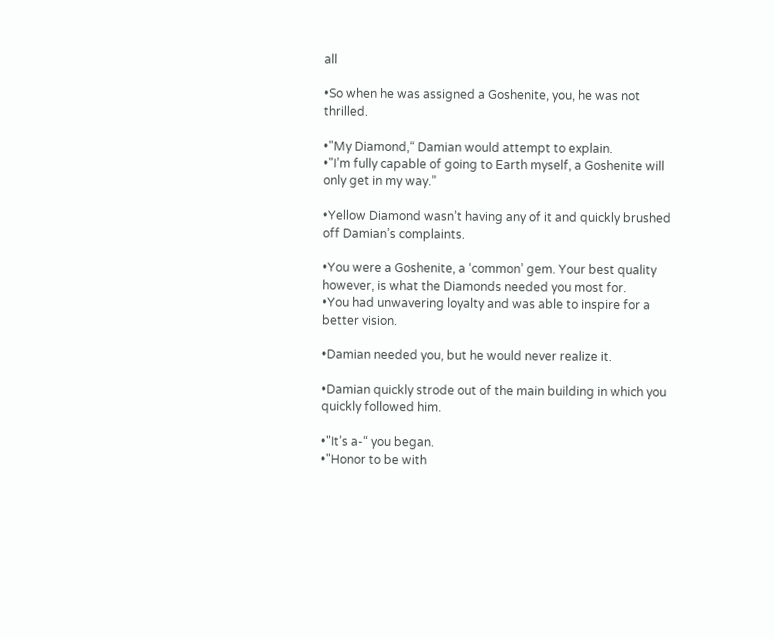all

•So when he was assigned a Goshenite, you, he was not thrilled.

•"My Diamond,“ Damian would attempt to explain.
•"I’m fully capable of going to Earth myself, a Goshenite will only get in my way.”

•Yellow Diamond wasn’t having any of it and quickly brushed off Damian’s complaints.

•You were a Goshenite, a ‘common’ gem. Your best quality however, is what the Diamonds needed you most for.
•You had unwavering loyalty and was able to inspire for a better vision.

•Damian needed you, but he would never realize it.

•Damian quickly strode out of the main building in which you quickly followed him.

•"It’s a-“ you began.
•"Honor to be with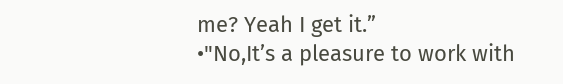me? Yeah I get it.”
•"No,It’s a pleasure to work with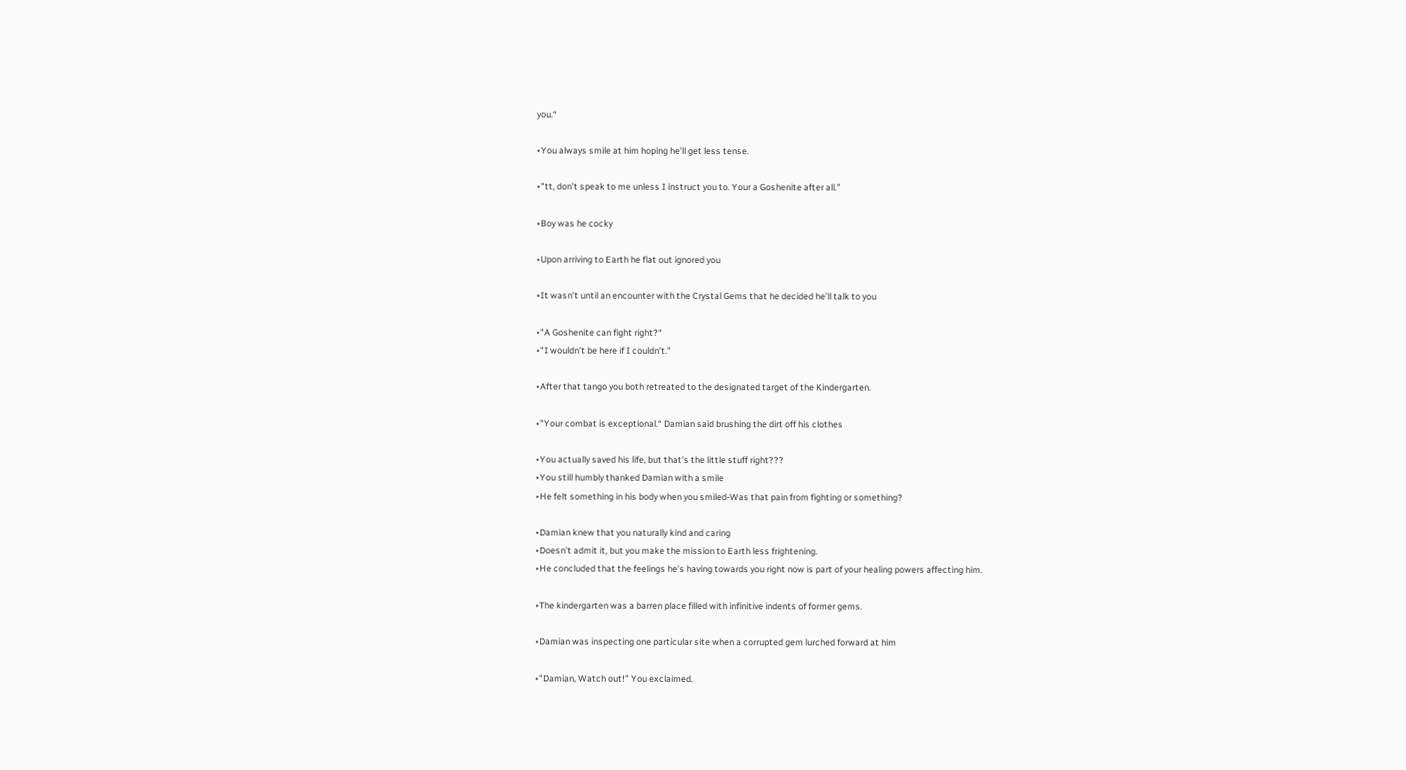you.“

•You always smile at him hoping he’ll get less tense.

•"tt, don’t speak to me unless I instruct you to. Your a Goshenite after all.”

•Boy was he cocky

•Upon arriving to Earth he flat out ignored you

•It wasn’t until an encounter with the Crystal Gems that he decided he’ll talk to you

•"A Goshenite can fight right?“
•"I wouldn’t be here if I couldn’t.”

•After that tango you both retreated to the designated target of the Kindergarten.

•"Your combat is exceptional.“ Damian said brushing the dirt off his clothes

•You actually saved his life, but that’s the little stuff right???
•You still humbly thanked Damian with a smile
•He felt something in his body when you smiled-Was that pain from fighting or something?

•Damian knew that you naturally kind and caring
•Doesn’t admit it, but you make the mission to Earth less frightening.
•He concluded that the feelings he’s having towards you right now is part of your healing powers affecting him.

•The kindergarten was a barren place filled with infinitive indents of former gems.

•Damian was inspecting one particular site when a corrupted gem lurched forward at him

•"Damian, Watch out!” You exclaimed.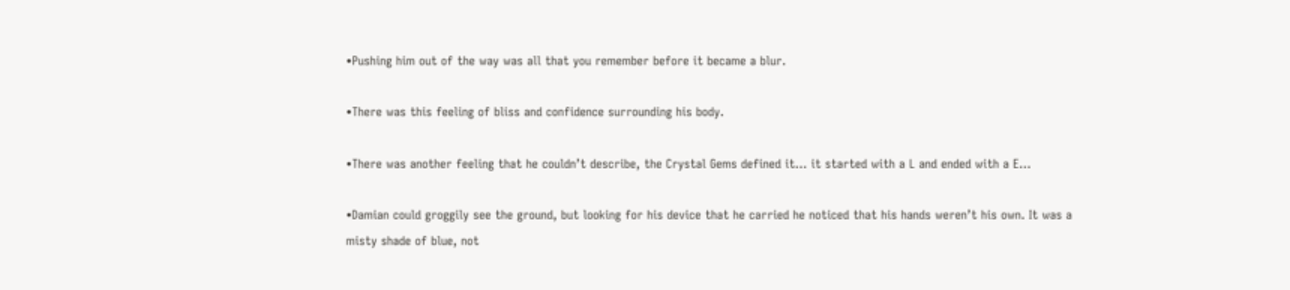•Pushing him out of the way was all that you remember before it became a blur.

•There was this feeling of bliss and confidence surrounding his body.

•There was another feeling that he couldn’t describe, the Crystal Gems defined it… it started with a L and ended with a E…

•Damian could groggily see the ground, but looking for his device that he carried he noticed that his hands weren’t his own. It was a misty shade of blue, not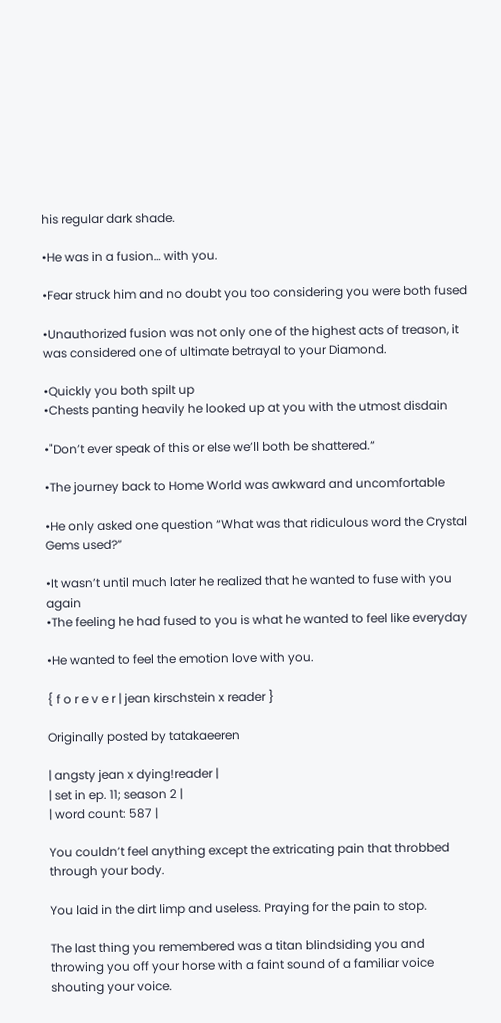his regular dark shade.

•He was in a fusion… with you.

•Fear struck him and no doubt you too considering you were both fused

•Unauthorized fusion was not only one of the highest acts of treason, it was considered one of ultimate betrayal to your Diamond.

•Quickly you both spilt up
•Chests panting heavily he looked up at you with the utmost disdain

•"Don’t ever speak of this or else we’ll both be shattered.“

•The journey back to Home World was awkward and uncomfortable

•He only asked one question “What was that ridiculous word the Crystal Gems used?”

•It wasn’t until much later he realized that he wanted to fuse with you again
•The feeling he had fused to you is what he wanted to feel like everyday

•He wanted to feel the emotion love with you.

{ f o r e v e r | jean kirschstein x reader }

Originally posted by tatakaeeren

| angsty jean x dying!reader |
| set in ep. 11; season 2 |
| word count: 587 |

You couldn’t feel anything except the extricating pain that throbbed through your body.

You laid in the dirt limp and useless. Praying for the pain to stop.

The last thing you remembered was a titan blindsiding you and throwing you off your horse with a faint sound of a familiar voice shouting your voice.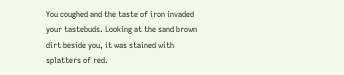You coughed and the taste of iron invaded your tastebuds. Looking at the sand brown dirt beside you, it was stained with splatters of red.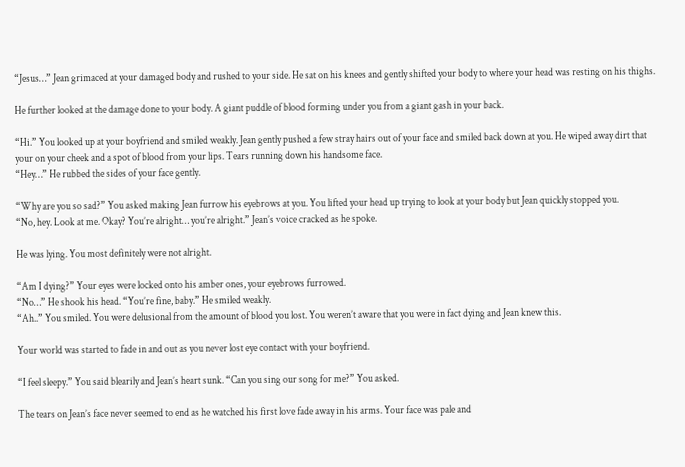“Jesus…” Jean grimaced at your damaged body and rushed to your side. He sat on his knees and gently shifted your body to where your head was resting on his thighs.

He further looked at the damage done to your body. A giant puddle of blood forming under you from a giant gash in your back.

“Hi.” You looked up at your boyfriend and smiled weakly. Jean gently pushed a few stray hairs out of your face and smiled back down at you. He wiped away dirt that your on your cheek and a spot of blood from your lips. Tears running down his handsome face.
“Hey…” He rubbed the sides of your face gently.

“Why are you so sad?” You asked making Jean furrow his eyebrows at you. You lifted your head up trying to look at your body but Jean quickly stopped you.
“No, hey. Look at me. Okay? You’re alright… you’re alright.” Jean’s voice cracked as he spoke.

He was lying. You most definitely were not alright.

“Am I dying?” Your eyes were locked onto his amber ones, your eyebrows furrowed.
“No…” He shook his head. “You’re fine, baby.” He smiled weakly.
“Ah..” You smiled. You were delusional from the amount of blood you lost. You weren’t aware that you were in fact dying and Jean knew this.

Your world was started to fade in and out as you never lost eye contact with your boyfriend.

“I feel sleepy.” You said blearily and Jean’s heart sunk. “Can you sing our song for me?” You asked.

The tears on Jean’s face never seemed to end as he watched his first love fade away in his arms. Your face was pale and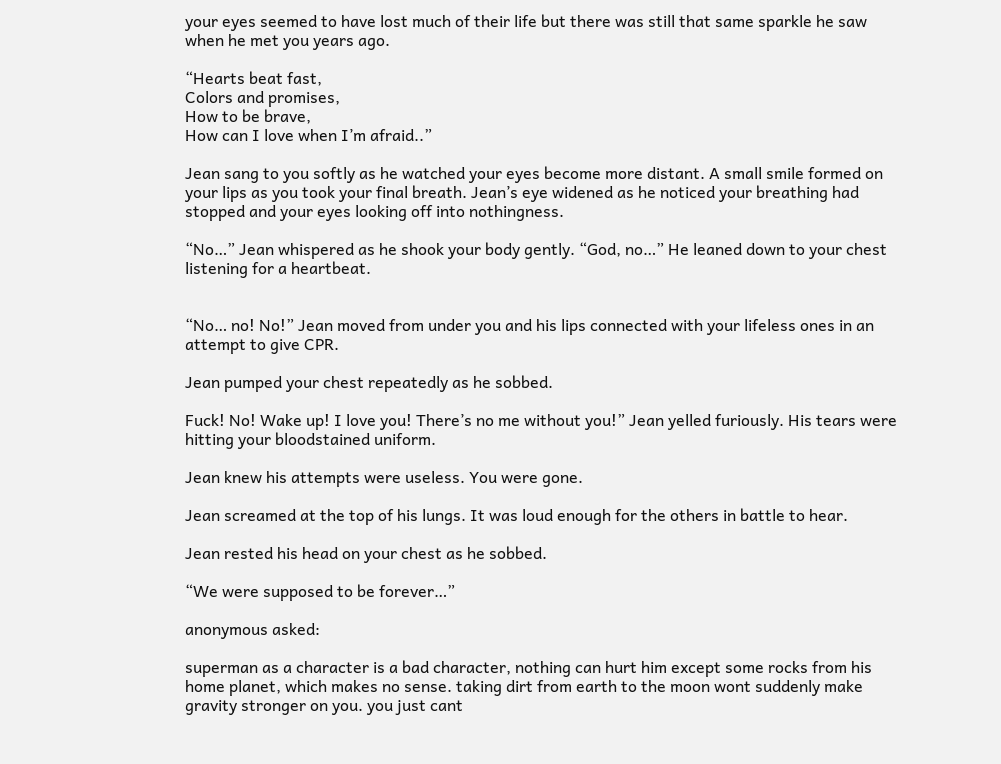your eyes seemed to have lost much of their life but there was still that same sparkle he saw when he met you years ago.

“Hearts beat fast,
Colors and promises,
How to be brave,
How can I love when I’m afraid..”

Jean sang to you softly as he watched your eyes become more distant. A small smile formed on your lips as you took your final breath. Jean’s eye widened as he noticed your breathing had stopped and your eyes looking off into nothingness.

“No…” Jean whispered as he shook your body gently. “God, no…” He leaned down to your chest listening for a heartbeat.


“No… no! No!” Jean moved from under you and his lips connected with your lifeless ones in an attempt to give CPR.

Jean pumped your chest repeatedly as he sobbed.

Fuck! No! Wake up! I love you! There’s no me without you!” Jean yelled furiously. His tears were hitting your bloodstained uniform.

Jean knew his attempts were useless. You were gone.

Jean screamed at the top of his lungs. It was loud enough for the others in battle to hear.

Jean rested his head on your chest as he sobbed.

“We were supposed to be forever…”

anonymous asked:

superman as a character is a bad character, nothing can hurt him except some rocks from his home planet, which makes no sense. taking dirt from earth to the moon wont suddenly make gravity stronger on you. you just cant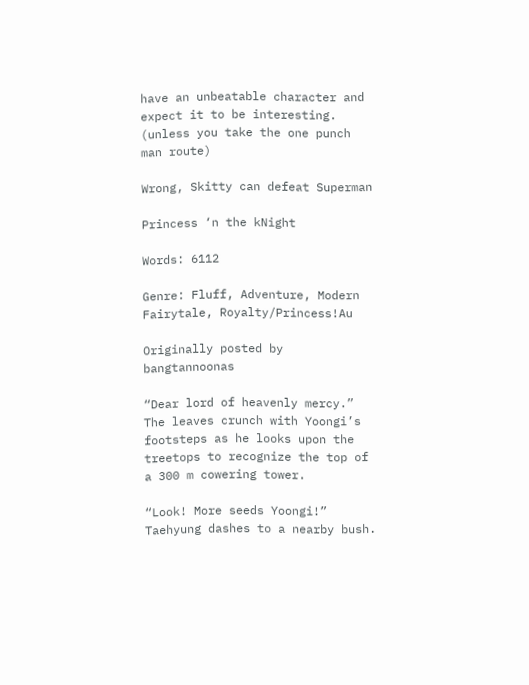have an unbeatable character and expect it to be interesting. (unless you take the one punch man route)

Wrong, Skitty can defeat Superman

Princess ‘n the kNight

Words: 6112

Genre: Fluff, Adventure, Modern Fairytale, Royalty/Princess!Au

Originally posted by bangtannoonas

“Dear lord of heavenly mercy.” The leaves crunch with Yoongi’s footsteps as he looks upon the treetops to recognize the top of a 300 m cowering tower.

“Look! More seeds Yoongi!” Taehyung dashes to a nearby bush.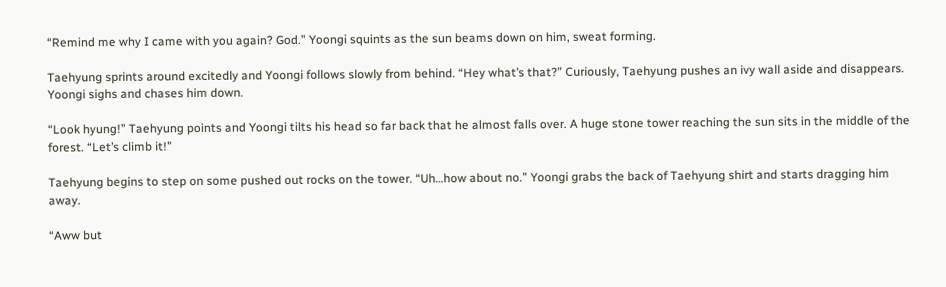“Remind me why I came with you again? God.” Yoongi squints as the sun beams down on him, sweat forming.

Taehyung sprints around excitedly and Yoongi follows slowly from behind. “Hey what’s that?” Curiously, Taehyung pushes an ivy wall aside and disappears. Yoongi sighs and chases him down.

“Look hyung!” Taehyung points and Yoongi tilts his head so far back that he almost falls over. A huge stone tower reaching the sun sits in the middle of the forest. “Let’s climb it!”

Taehyung begins to step on some pushed out rocks on the tower. “Uh…how about no.” Yoongi grabs the back of Taehyung shirt and starts dragging him away.

“Aww but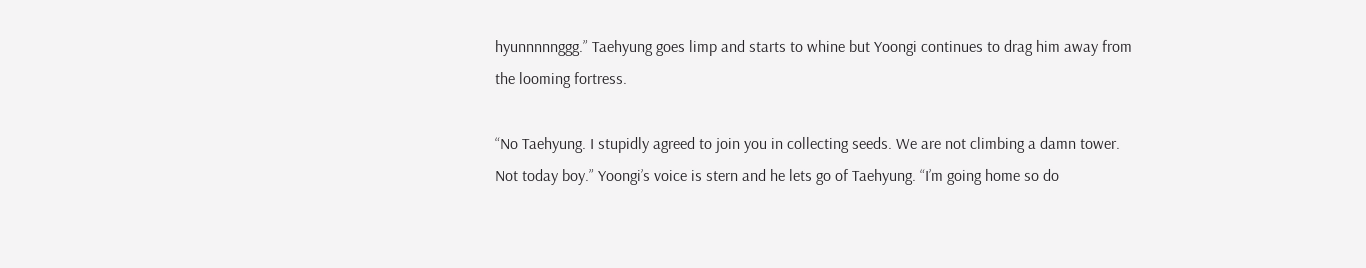hyunnnnnggg.” Taehyung goes limp and starts to whine but Yoongi continues to drag him away from the looming fortress.

“No Taehyung. I stupidly agreed to join you in collecting seeds. We are not climbing a damn tower. Not today boy.” Yoongi’s voice is stern and he lets go of Taehyung. “I’m going home so do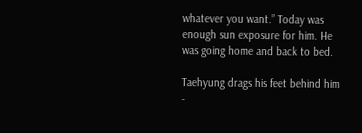whatever you want.” Today was enough sun exposure for him. He was going home and back to bed.

Taehyung drags his feet behind him -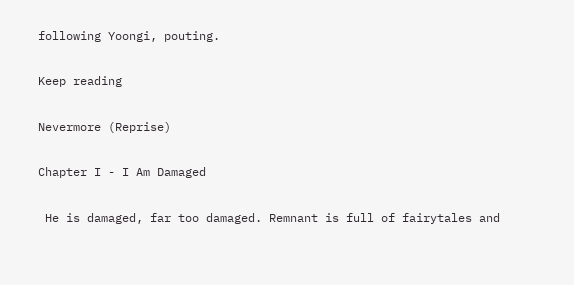following Yoongi, pouting.

Keep reading

Nevermore (Reprise)

Chapter I - I Am Damaged

 He is damaged, far too damaged. Remnant is full of fairytales and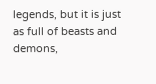legends, but it is just as full of beasts and demons,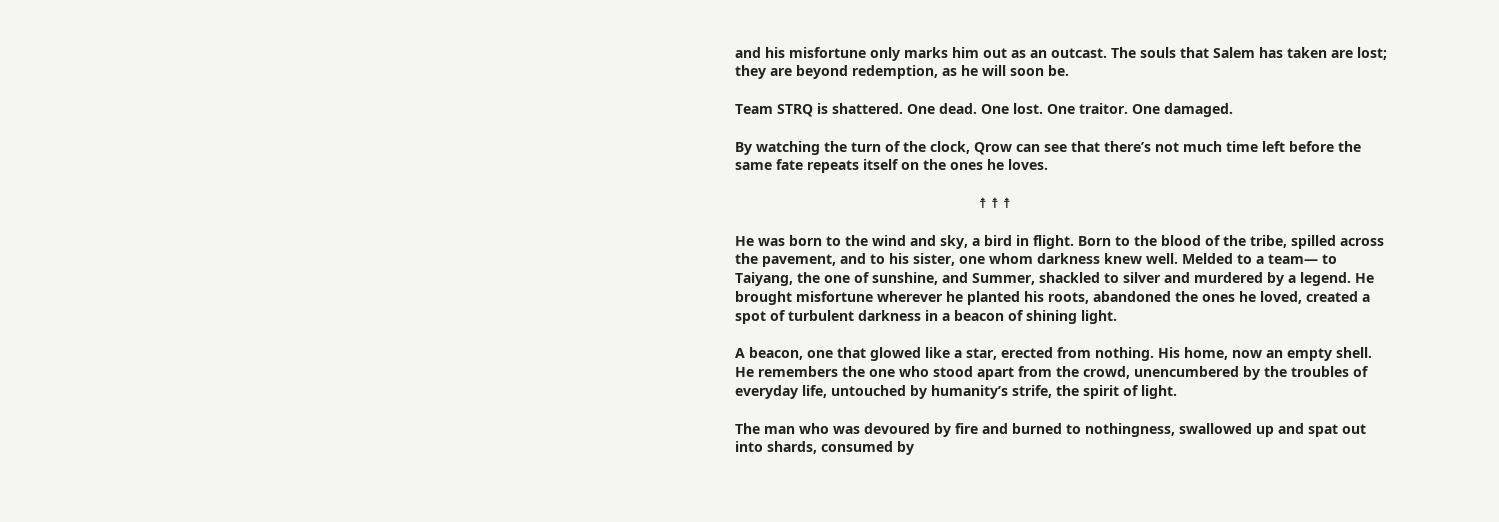and his misfortune only marks him out as an outcast. The souls that Salem has taken are lost; they are beyond redemption, as he will soon be.

Team STRQ is shattered. One dead. One lost. One traitor. One damaged.

By watching the turn of the clock, Qrow can see that there’s not much time left before the same fate repeats itself on the ones he loves.

                                                             ☨ ☨ ☨

He was born to the wind and sky, a bird in flight. Born to the blood of the tribe, spilled across the pavement, and to his sister, one whom darkness knew well. Melded to a team— to Taiyang, the one of sunshine, and Summer, shackled to silver and murdered by a legend. He brought misfortune wherever he planted his roots, abandoned the ones he loved, created a spot of turbulent darkness in a beacon of shining light.

A beacon, one that glowed like a star, erected from nothing. His home, now an empty shell. He remembers the one who stood apart from the crowd, unencumbered by the troubles of everyday life, untouched by humanity’s strife, the spirit of light.

The man who was devoured by fire and burned to nothingness, swallowed up and spat out into shards, consumed by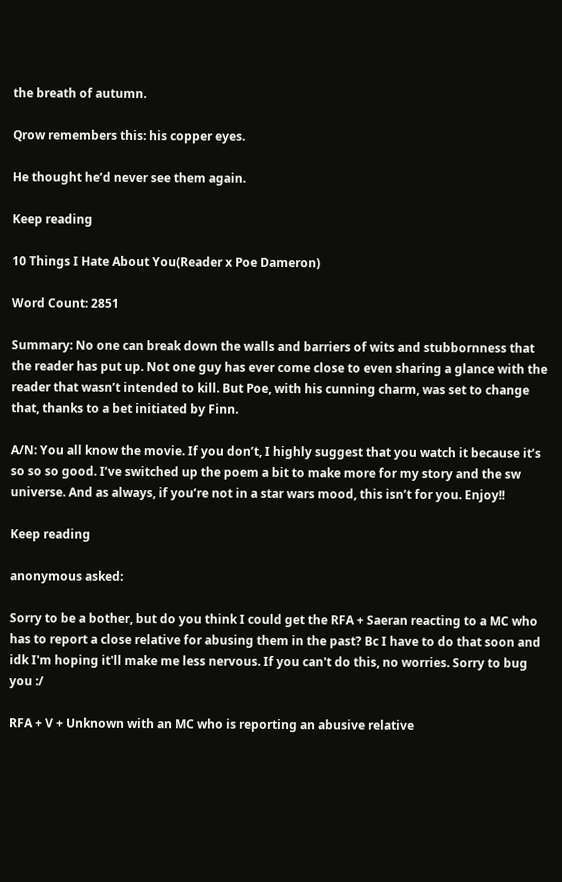the breath of autumn.

Qrow remembers this: his copper eyes.

He thought he’d never see them again.

Keep reading

10 Things I Hate About You(Reader x Poe Dameron)

Word Count: 2851

Summary: No one can break down the walls and barriers of wits and stubbornness that the reader has put up. Not one guy has ever come close to even sharing a glance with the reader that wasn’t intended to kill. But Poe, with his cunning charm, was set to change that, thanks to a bet initiated by Finn.

A/N: You all know the movie. If you don’t, I highly suggest that you watch it because it’s so so so good. I’ve switched up the poem a bit to make more for my story and the sw universe. And as always, if you’re not in a star wars mood, this isn’t for you. Enjoy!!

Keep reading

anonymous asked:

Sorry to be a bother, but do you think I could get the RFA + Saeran reacting to a MC who has to report a close relative for abusing them in the past? Bc I have to do that soon and idk I'm hoping it'll make me less nervous. If you can't do this, no worries. Sorry to bug you :/

RFA + V + Unknown with an MC who is reporting an abusive relative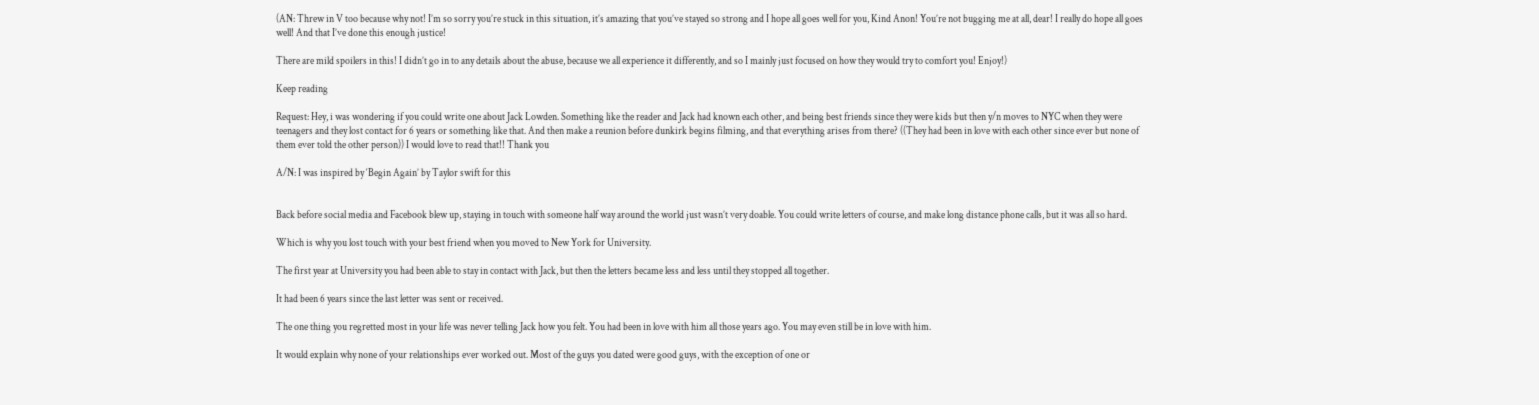(AN: Threw in V too because why not! I’m so sorry you’re stuck in this situation, it’s amazing that you’ve stayed so strong and I hope all goes well for you, Kind Anon! You’re not bugging me at all, dear! I really do hope all goes well! And that I’ve done this enough justice!

There are mild spoilers in this! I didn’t go in to any details about the abuse, because we all experience it differently, and so I mainly just focused on how they would try to comfort you! Enjoy!)

Keep reading

Request: Hey, i was wondering if you could write one about Jack Lowden. Something like the reader and Jack had known each other, and being best friends since they were kids but then y/n moves to NYC when they were teenagers and they lost contact for 6 years or something like that. And then make a reunion before dunkirk begins filming, and that everything arises from there? ((They had been in love with each other since ever but none of them ever told the other person)) I would love to read that!! Thank you

A/N: I was inspired by ‘Begin Again’ by Taylor swift for this


Back before social media and Facebook blew up, staying in touch with someone half way around the world just wasn’t very doable. You could write letters of course, and make long distance phone calls, but it was all so hard.

Which is why you lost touch with your best friend when you moved to New York for University.

The first year at University you had been able to stay in contact with Jack, but then the letters became less and less until they stopped all together.

It had been 6 years since the last letter was sent or received.

The one thing you regretted most in your life was never telling Jack how you felt. You had been in love with him all those years ago. You may even still be in love with him.

It would explain why none of your relationships ever worked out. Most of the guys you dated were good guys, with the exception of one or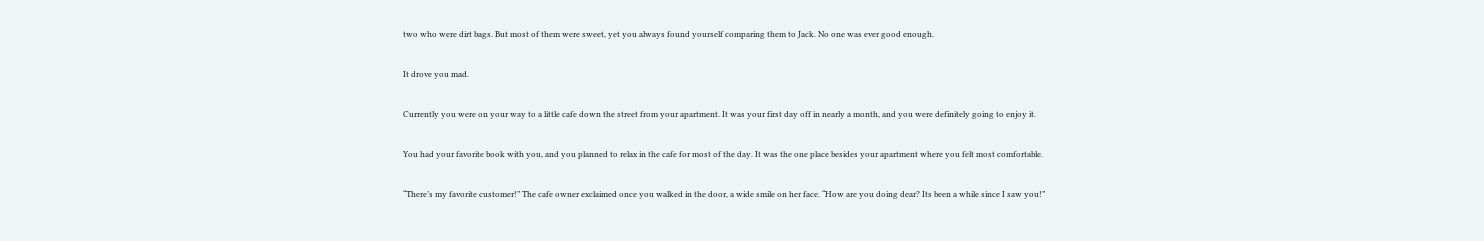two who were dirt bags. But most of them were sweet, yet you always found yourself comparing them to Jack. No one was ever good enough.

It drove you mad.

Currently you were on your way to a little cafe down the street from your apartment. It was your first day off in nearly a month, and you were definitely going to enjoy it.

You had your favorite book with you, and you planned to relax in the cafe for most of the day. It was the one place besides your apartment where you felt most comfortable.

“There’s my favorite customer!” The cafe owner exclaimed once you walked in the door, a wide smile on her face. “How are you doing dear? Its been a while since I saw you!”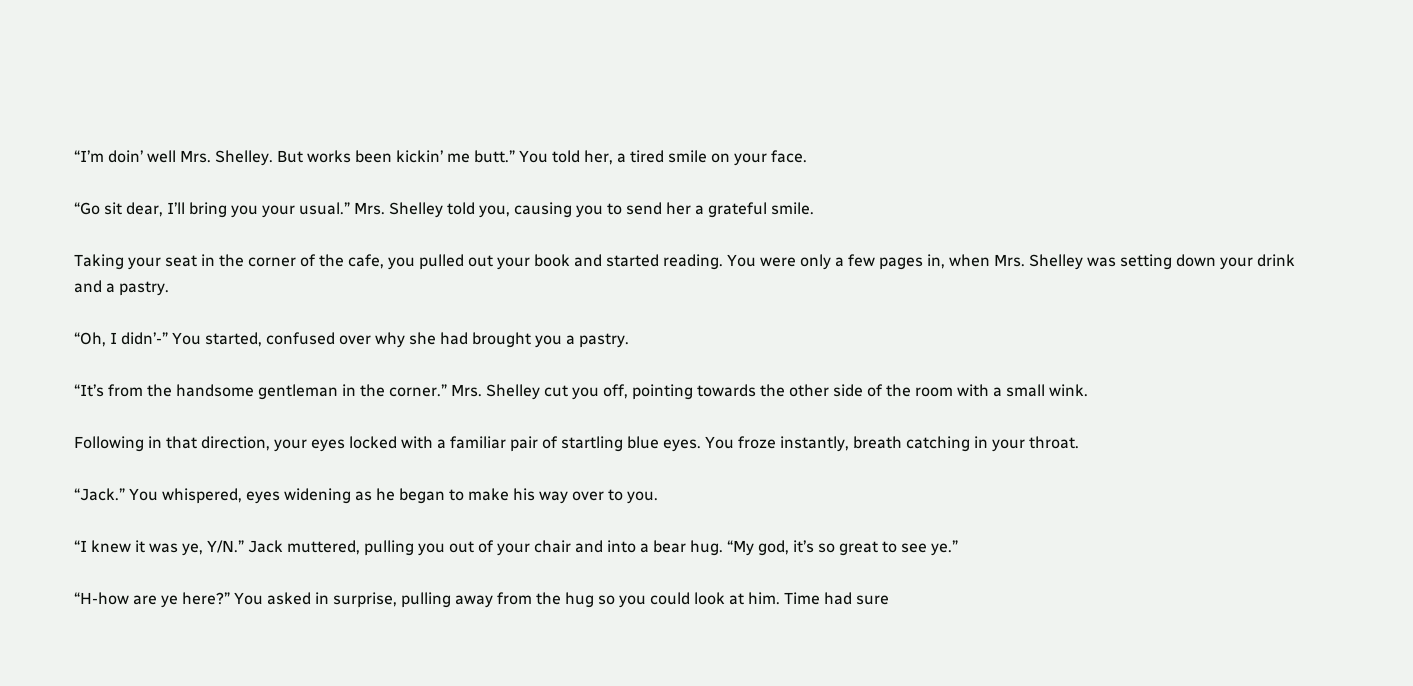“I’m doin’ well Mrs. Shelley. But works been kickin’ me butt.” You told her, a tired smile on your face.

“Go sit dear, I’ll bring you your usual.” Mrs. Shelley told you, causing you to send her a grateful smile.

Taking your seat in the corner of the cafe, you pulled out your book and started reading. You were only a few pages in, when Mrs. Shelley was setting down your drink and a pastry.

“Oh, I didn’-” You started, confused over why she had brought you a pastry.

“It’s from the handsome gentleman in the corner.” Mrs. Shelley cut you off, pointing towards the other side of the room with a small wink.

Following in that direction, your eyes locked with a familiar pair of startling blue eyes. You froze instantly, breath catching in your throat.

“Jack.” You whispered, eyes widening as he began to make his way over to you.

“I knew it was ye, Y/N.” Jack muttered, pulling you out of your chair and into a bear hug. “My god, it’s so great to see ye.”

“H-how are ye here?” You asked in surprise, pulling away from the hug so you could look at him. Time had sure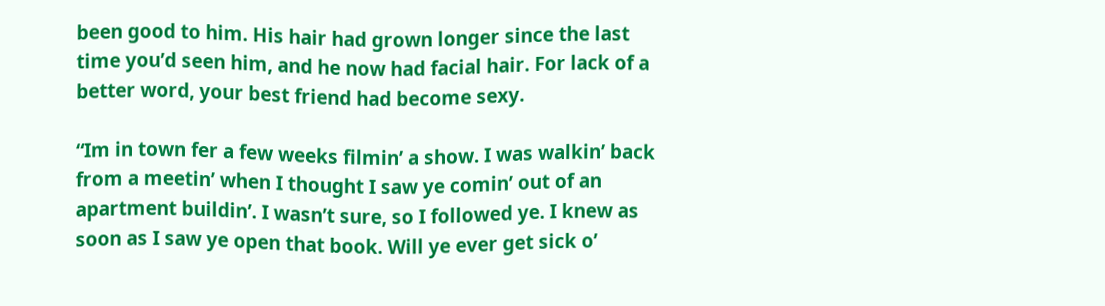been good to him. His hair had grown longer since the last time you’d seen him, and he now had facial hair. For lack of a better word, your best friend had become sexy.

“Im in town fer a few weeks filmin’ a show. I was walkin’ back from a meetin’ when I thought I saw ye comin’ out of an apartment buildin’. I wasn’t sure, so I followed ye. I knew as soon as I saw ye open that book. Will ye ever get sick o’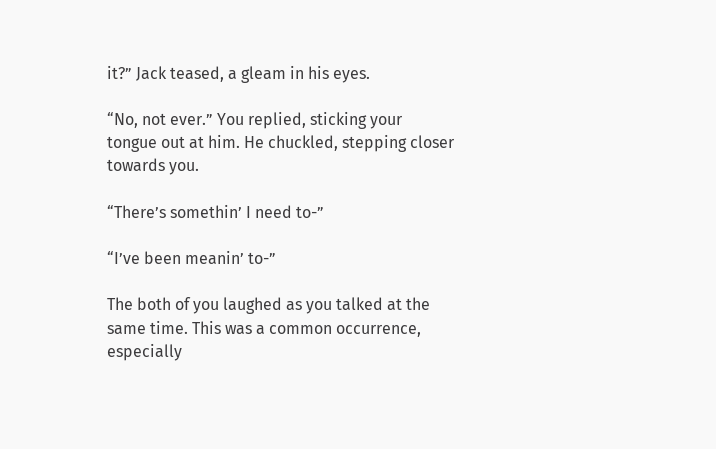it?” Jack teased, a gleam in his eyes.

“No, not ever.” You replied, sticking your tongue out at him. He chuckled, stepping closer towards you.

“There’s somethin’ I need to-”

“I’ve been meanin’ to-”

The both of you laughed as you talked at the same time. This was a common occurrence, especially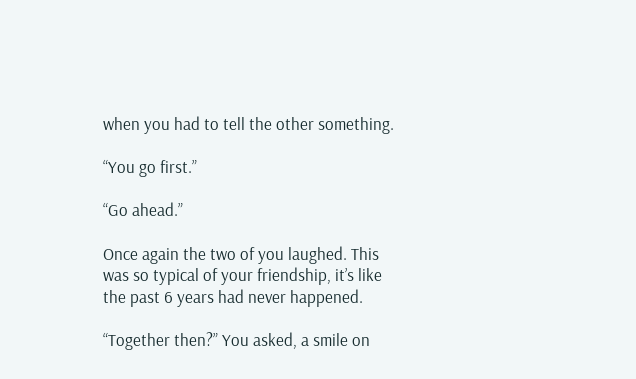when you had to tell the other something.

“You go first.”

“Go ahead.”

Once again the two of you laughed. This was so typical of your friendship, it’s like the past 6 years had never happened.

“Together then?” You asked, a smile on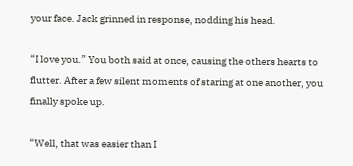your face. Jack grinned in response, nodding his head.

“I love you.” You both said at once, causing the others hearts to flutter. After a few silent moments of staring at one another, you finally spoke up.

“Well, that was easier than I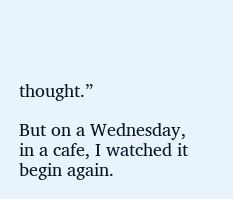thought.”

But on a Wednesday, in a cafe, I watched it begin again.